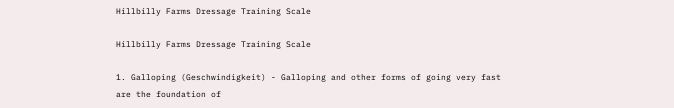Hillbilly Farms Dressage Training Scale

Hillbilly Farms Dressage Training Scale

1. Galloping (Geschwindigkeit) - Galloping and other forms of going very fast are the foundation of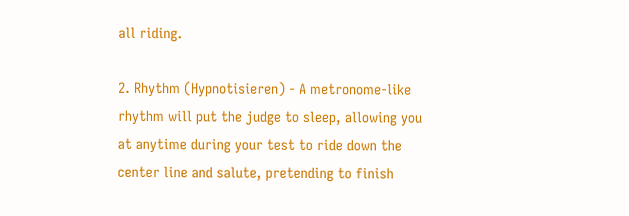all riding.

2. Rhythm (Hypnotisieren) - A metronome-like rhythm will put the judge to sleep, allowing you at anytime during your test to ride down the center line and salute, pretending to finish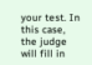your test. In this case, the judge will fill in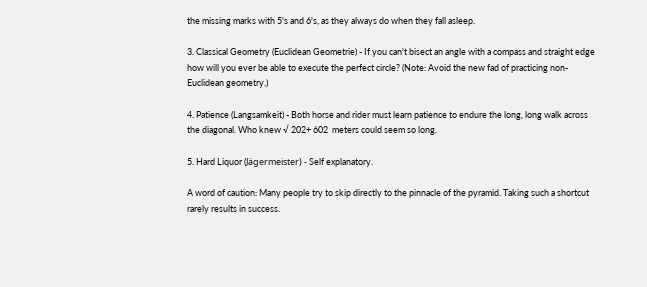the missing marks with 5's and 6's, as they always do when they fall asleep.

3. Classical Geometry (Euclidean Geometrie) - If you can't bisect an angle with a compass and straight edge how will you ever be able to execute the perfect circle? (Note: Avoid the new fad of practicing non-Euclidean geometry.)

4. Patience (Langsamkeit) - Both horse and rider must learn patience to endure the long, long walk across the diagonal. Who knew √ 202+ 602  meters could seem so long.

5. Hard Liquor (Jägermeister) - Self explanatory.

A word of caution: Many people try to skip directly to the pinnacle of the pyramid. Taking such a shortcut rarely results in success.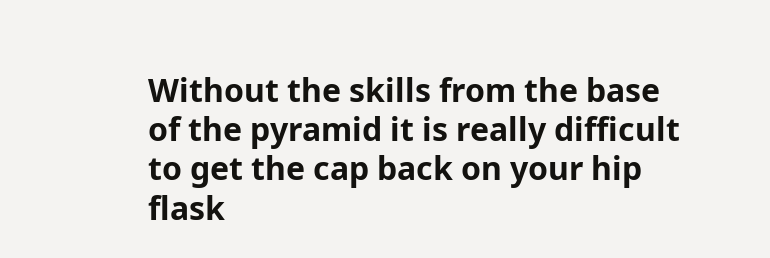Without the skills from the base of the pyramid it is really difficult to get the cap back on your hip flask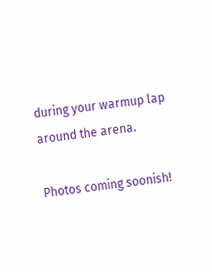during your warmup lap around the arena.

Photos coming soonish!